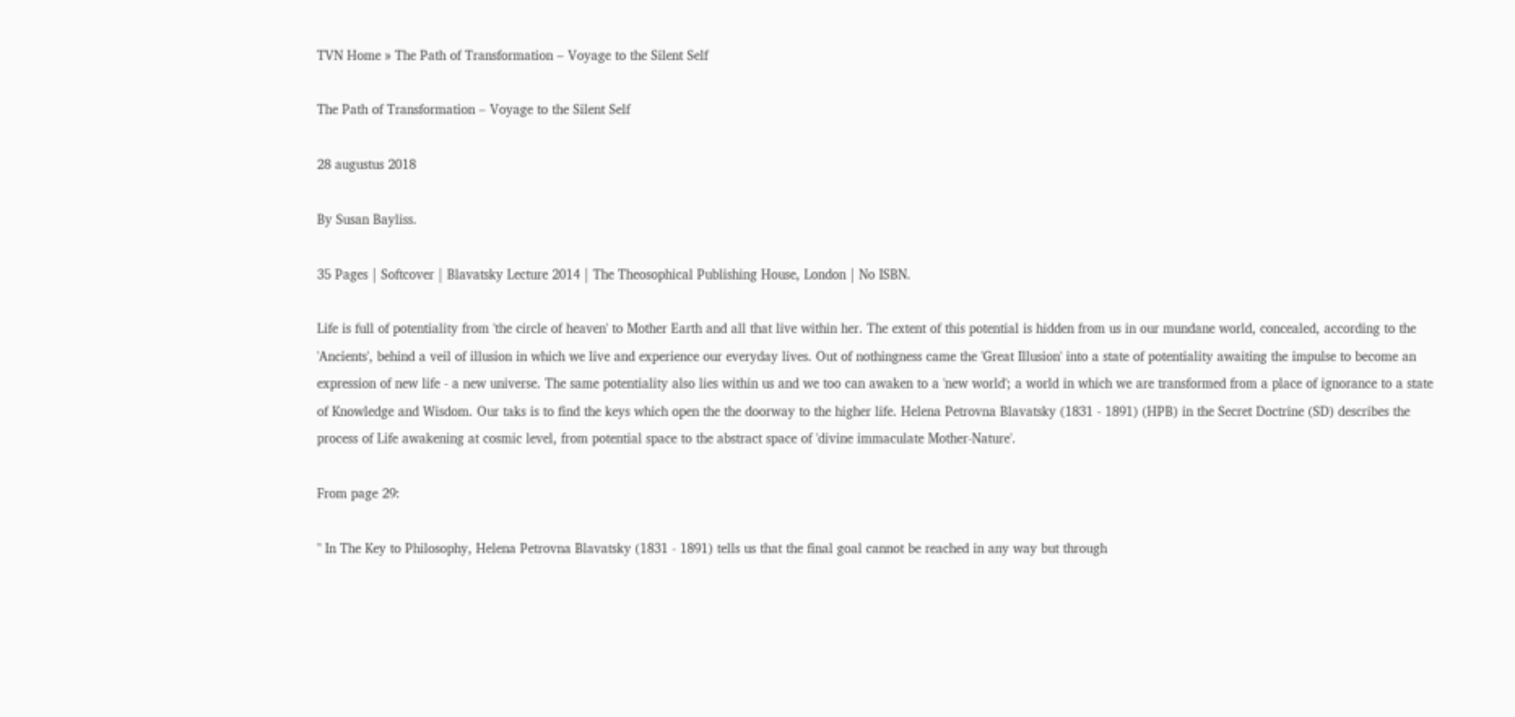TVN Home » The Path of Transformation – Voyage to the Silent Self

The Path of Transformation – Voyage to the Silent Self

28 augustus 2018

By Susan Bayliss.

35 Pages | Softcover | Blavatsky Lecture 2014 | The Theosophical Publishing House, London | No ISBN.

Life is full of potentiality from 'the circle of heaven' to Mother Earth and all that live within her. The extent of this potential is hidden from us in our mundane world, concealed, according to the 'Ancients', behind a veil of illusion in which we live and experience our everyday lives. Out of nothingness came the 'Great Illusion' into a state of potentiality awaiting the impulse to become an expression of new life - a new universe. The same potentiality also lies within us and we too can awaken to a 'new world'; a world in which we are transformed from a place of ignorance to a state of Knowledge and Wisdom. Our taks is to find the keys which open the the doorway to the higher life. Helena Petrovna Blavatsky (1831 - 1891) (HPB) in the Secret Doctrine (SD) describes the process of Life awakening at cosmic level, from potential space to the abstract space of 'divine immaculate Mother-Nature'.

From page 29:

" In The Key to Philosophy, Helena Petrovna Blavatsky (1831 - 1891) tells us that the final goal cannot be reached in any way but through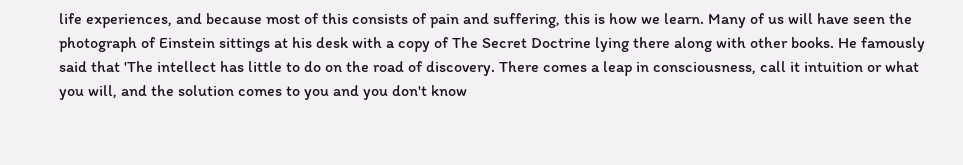life experiences, and because most of this consists of pain and suffering, this is how we learn. Many of us will have seen the photograph of Einstein sittings at his desk with a copy of The Secret Doctrine lying there along with other books. He famously said that 'The intellect has little to do on the road of discovery. There comes a leap in consciousness, call it intuition or what you will, and the solution comes to you and you don't know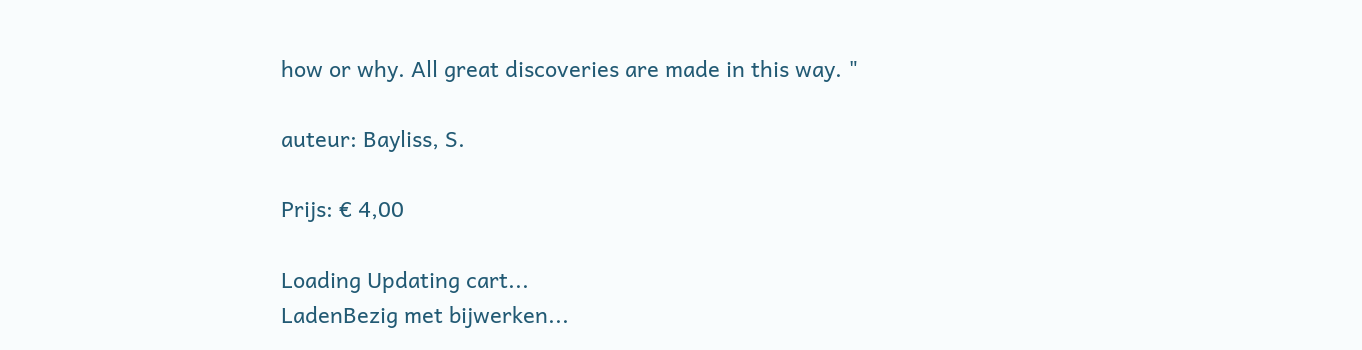how or why. All great discoveries are made in this way. "

auteur: Bayliss, S.

Prijs: € 4,00

Loading Updating cart...
LadenBezig met bijwerken...